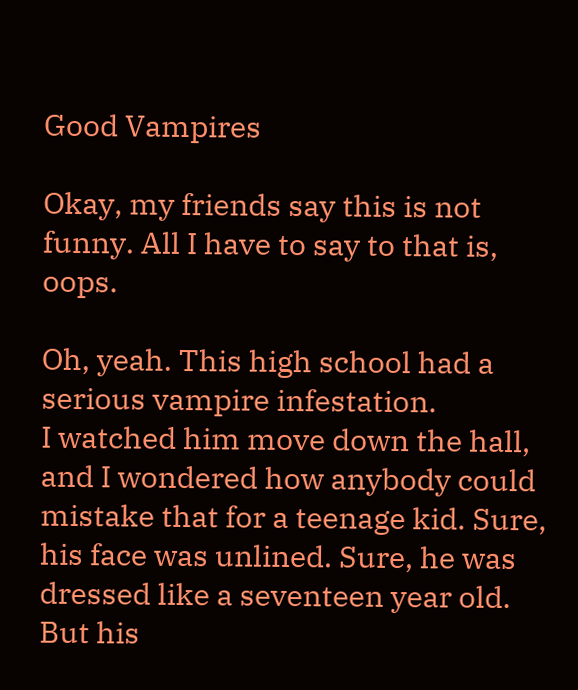Good Vampires

Okay, my friends say this is not funny. All I have to say to that is, oops.

Oh, yeah. This high school had a serious vampire infestation.
I watched him move down the hall, and I wondered how anybody could mistake that for a teenage kid. Sure, his face was unlined. Sure, he was dressed like a seventeen year old. But his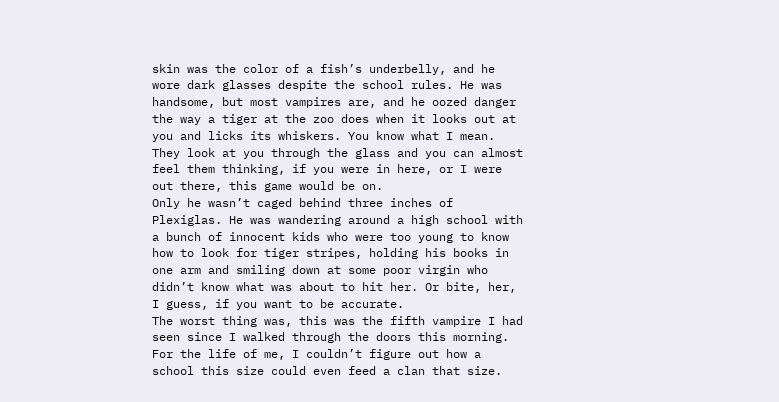skin was the color of a fish’s underbelly, and he wore dark glasses despite the school rules. He was handsome, but most vampires are, and he oozed danger the way a tiger at the zoo does when it looks out at you and licks its whiskers. You know what I mean. They look at you through the glass and you can almost feel them thinking, if you were in here, or I were out there, this game would be on.
Only he wasn’t caged behind three inches of Plexiglas. He was wandering around a high school with a bunch of innocent kids who were too young to know how to look for tiger stripes, holding his books in one arm and smiling down at some poor virgin who didn’t know what was about to hit her. Or bite, her, I guess, if you want to be accurate.
The worst thing was, this was the fifth vampire I had seen since I walked through the doors this morning. For the life of me, I couldn’t figure out how a school this size could even feed a clan that size.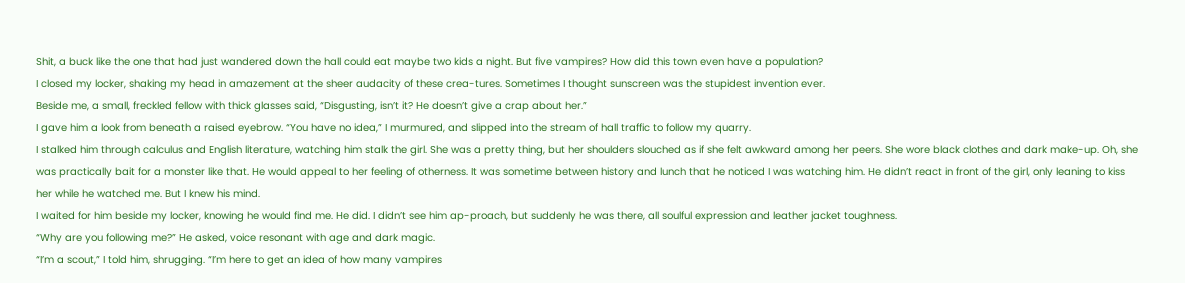Shit, a buck like the one that had just wandered down the hall could eat maybe two kids a night. But five vampires? How did this town even have a population?
I closed my locker, shaking my head in amazement at the sheer audacity of these crea-tures. Sometimes I thought sunscreen was the stupidest invention ever.
Beside me, a small, freckled fellow with thick glasses said, “Disgusting, isn’t it? He doesn’t give a crap about her.”
I gave him a look from beneath a raised eyebrow. “You have no idea,” I murmured, and slipped into the stream of hall traffic to follow my quarry.
I stalked him through calculus and English literature, watching him stalk the girl. She was a pretty thing, but her shoulders slouched as if she felt awkward among her peers. She wore black clothes and dark make-up. Oh, she was practically bait for a monster like that. He would appeal to her feeling of otherness. It was sometime between history and lunch that he noticed I was watching him. He didn’t react in front of the girl, only leaning to kiss her while he watched me. But I knew his mind.
I waited for him beside my locker, knowing he would find me. He did. I didn’t see him ap-proach, but suddenly he was there, all soulful expression and leather jacket toughness.
“Why are you following me?” He asked, voice resonant with age and dark magic.
“I’m a scout,” I told him, shrugging. “I’m here to get an idea of how many vampires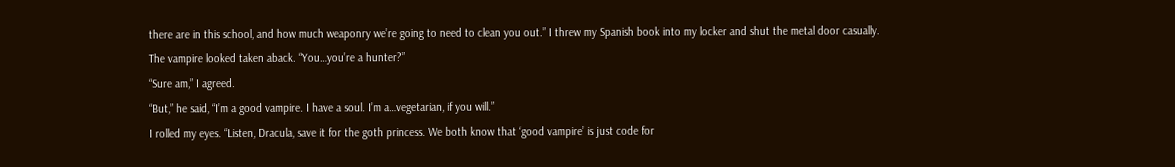there are in this school, and how much weaponry we’re going to need to clean you out.” I threw my Spanish book into my locker and shut the metal door casually.
The vampire looked taken aback. “You…you’re a hunter?”
“Sure am,” I agreed.
“But,” he said, “I’m a good vampire. I have a soul. I’m a…vegetarian, if you will.”
I rolled my eyes. “Listen, Dracula, save it for the goth princess. We both know that ‘good vampire’ is just code for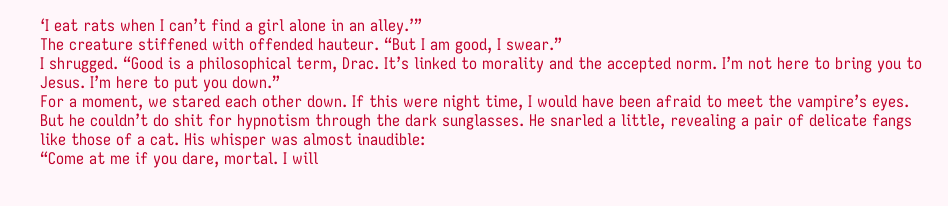‘I eat rats when I can’t find a girl alone in an alley.’”
The creature stiffened with offended hauteur. “But I am good, I swear.”
I shrugged. “Good is a philosophical term, Drac. It’s linked to morality and the accepted norm. I’m not here to bring you to Jesus. I’m here to put you down.”
For a moment, we stared each other down. If this were night time, I would have been afraid to meet the vampire’s eyes. But he couldn’t do shit for hypnotism through the dark sunglasses. He snarled a little, revealing a pair of delicate fangs like those of a cat. His whisper was almost inaudible:
“Come at me if you dare, mortal. I will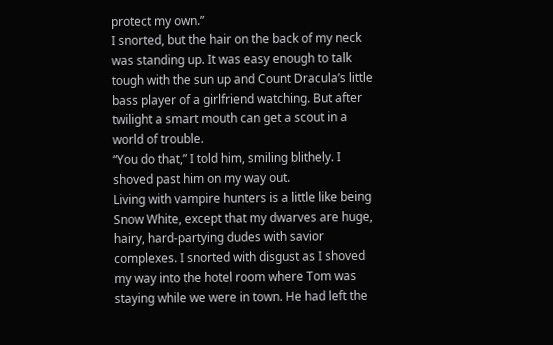protect my own.”
I snorted, but the hair on the back of my neck was standing up. It was easy enough to talk tough with the sun up and Count Dracula’s little bass player of a girlfriend watching. But after twilight a smart mouth can get a scout in a world of trouble.
“You do that,” I told him, smiling blithely. I shoved past him on my way out.
Living with vampire hunters is a little like being Snow White, except that my dwarves are huge, hairy, hard-partying dudes with savior complexes. I snorted with disgust as I shoved my way into the hotel room where Tom was staying while we were in town. He had left the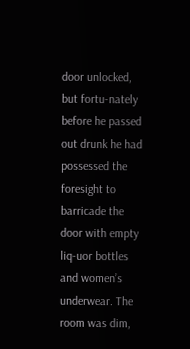door unlocked, but fortu-nately before he passed out drunk he had possessed the foresight to barricade the door with empty liq-uor bottles and women’s underwear. The room was dim,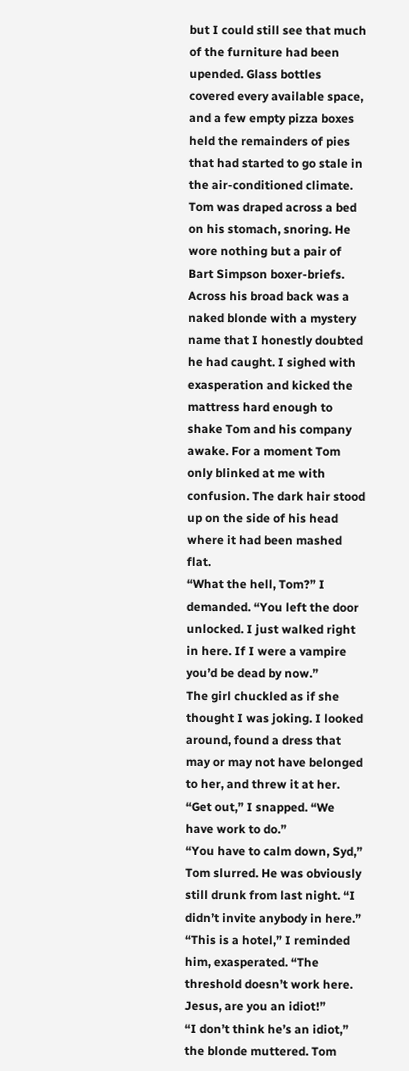but I could still see that much of the furniture had been upended. Glass bottles covered every available space, and a few empty pizza boxes held the remainders of pies that had started to go stale in the air-conditioned climate.
Tom was draped across a bed on his stomach, snoring. He wore nothing but a pair of Bart Simpson boxer-briefs. Across his broad back was a naked blonde with a mystery name that I honestly doubted he had caught. I sighed with exasperation and kicked the mattress hard enough to shake Tom and his company awake. For a moment Tom only blinked at me with confusion. The dark hair stood up on the side of his head where it had been mashed flat.
“What the hell, Tom?” I demanded. “You left the door unlocked. I just walked right in here. If I were a vampire you’d be dead by now.”
The girl chuckled as if she thought I was joking. I looked around, found a dress that may or may not have belonged to her, and threw it at her.
“Get out,” I snapped. “We have work to do.”
“You have to calm down, Syd,” Tom slurred. He was obviously still drunk from last night. “I didn’t invite anybody in here.”
“This is a hotel,” I reminded him, exasperated. “The threshold doesn’t work here. Jesus, are you an idiot!”
“I don’t think he’s an idiot,” the blonde muttered. Tom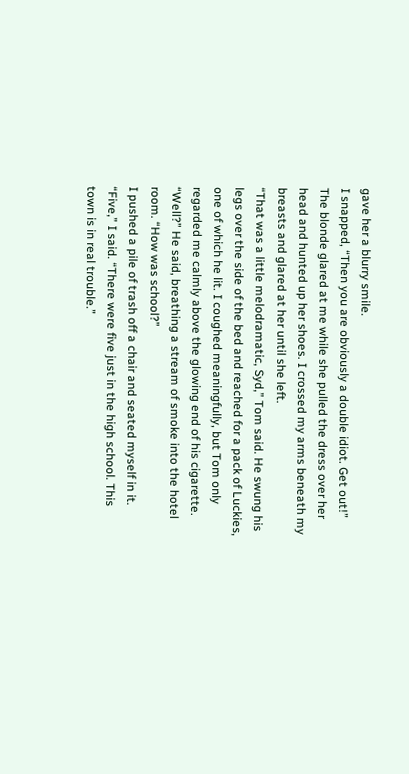gave her a blurry smile.
I snapped, “Then you are obviously a double idiot. Get out!”
The blonde glared at me while she pulled the dress over her head and hunted up her shoes. I crossed my arms beneath my breasts and glared at her until she left.
“That was a little melodramatic, Syd,” Tom said. He swung his legs over the side of the bed and reached for a pack of Luckies, one of which he lit. I coughed meaningfully, but Tom only regarded me calmly above the glowing end of his cigarette.
“Well?” He said, breathing a stream of smoke into the hotel room. “How was school?”
I pushed a pile of trash off a chair and seated myself in it. “Five,” I said. “There were five just in the high school. This town is in real trouble.”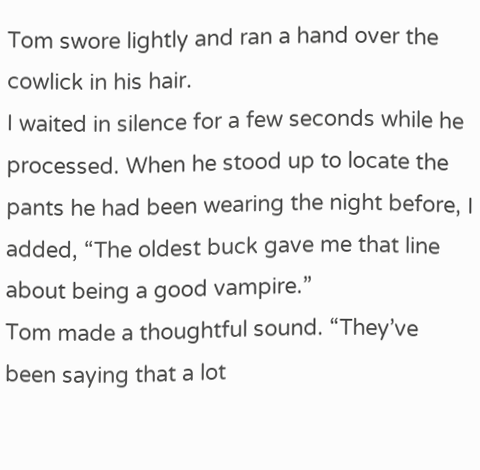Tom swore lightly and ran a hand over the cowlick in his hair.
I waited in silence for a few seconds while he processed. When he stood up to locate the pants he had been wearing the night before, I added, “The oldest buck gave me that line about being a good vampire.”
Tom made a thoughtful sound. “They’ve been saying that a lot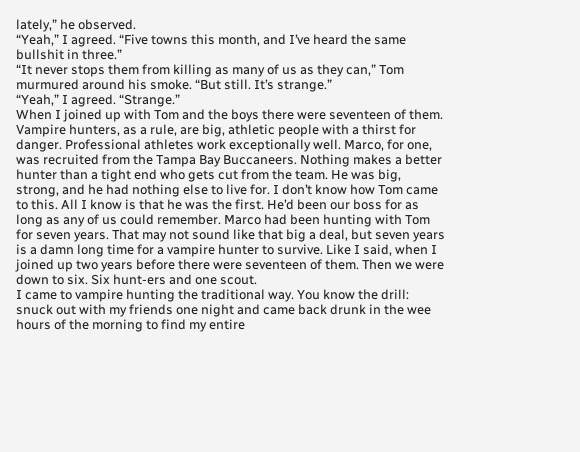lately,” he observed.
“Yeah,” I agreed. “Five towns this month, and I’ve heard the same bullshit in three.”
“It never stops them from killing as many of us as they can,” Tom murmured around his smoke. “But still. It’s strange.”
“Yeah,” I agreed. “Strange.”
When I joined up with Tom and the boys there were seventeen of them. Vampire hunters, as a rule, are big, athletic people with a thirst for danger. Professional athletes work exceptionally well. Marco, for one, was recruited from the Tampa Bay Buccaneers. Nothing makes a better hunter than a tight end who gets cut from the team. He was big, strong, and he had nothing else to live for. I don’t know how Tom came to this. All I know is that he was the first. He’d been our boss for as long as any of us could remember. Marco had been hunting with Tom for seven years. That may not sound like that big a deal, but seven years is a damn long time for a vampire hunter to survive. Like I said, when I joined up two years before there were seventeen of them. Then we were down to six. Six hunt-ers and one scout.
I came to vampire hunting the traditional way. You know the drill: snuck out with my friends one night and came back drunk in the wee hours of the morning to find my entire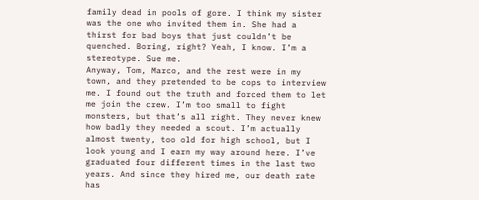family dead in pools of gore. I think my sister was the one who invited them in. She had a thirst for bad boys that just couldn’t be quenched. Boring, right? Yeah, I know. I’m a stereotype. Sue me.
Anyway, Tom, Marco, and the rest were in my town, and they pretended to be cops to interview me. I found out the truth and forced them to let me join the crew. I’m too small to fight monsters, but that’s all right. They never knew how badly they needed a scout. I’m actually almost twenty, too old for high school, but I look young and I earn my way around here. I’ve graduated four different times in the last two years. And since they hired me, our death rate has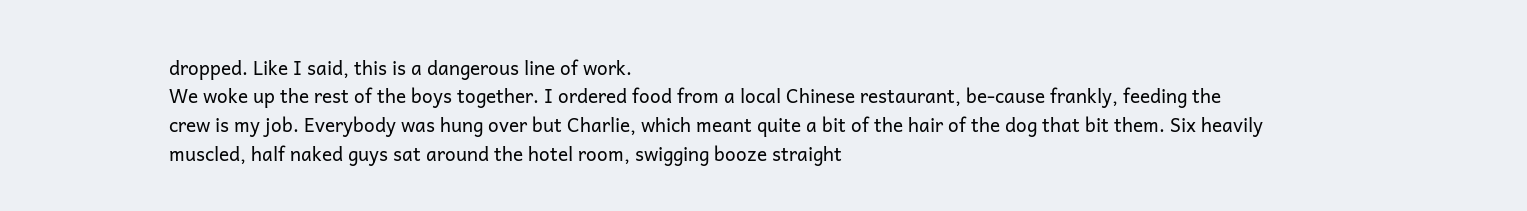dropped. Like I said, this is a dangerous line of work.
We woke up the rest of the boys together. I ordered food from a local Chinese restaurant, be-cause frankly, feeding the crew is my job. Everybody was hung over but Charlie, which meant quite a bit of the hair of the dog that bit them. Six heavily muscled, half naked guys sat around the hotel room, swigging booze straight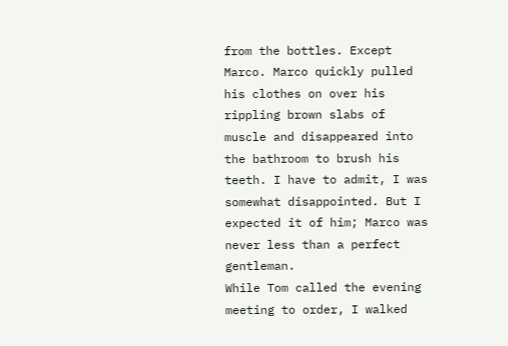from the bottles. Except Marco. Marco quickly pulled his clothes on over his rippling brown slabs of muscle and disappeared into the bathroom to brush his teeth. I have to admit, I was somewhat disappointed. But I expected it of him; Marco was never less than a perfect gentleman.
While Tom called the evening meeting to order, I walked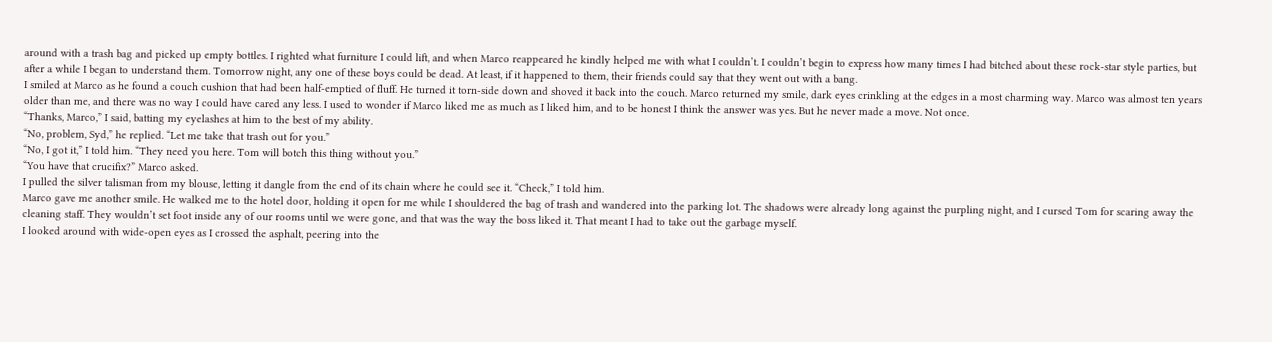around with a trash bag and picked up empty bottles. I righted what furniture I could lift, and when Marco reappeared he kindly helped me with what I couldn’t. I couldn’t begin to express how many times I had bitched about these rock-star style parties, but after a while I began to understand them. Tomorrow night, any one of these boys could be dead. At least, if it happened to them, their friends could say that they went out with a bang.
I smiled at Marco as he found a couch cushion that had been half-emptied of fluff. He turned it torn-side down and shoved it back into the couch. Marco returned my smile, dark eyes crinkling at the edges in a most charming way. Marco was almost ten years older than me, and there was no way I could have cared any less. I used to wonder if Marco liked me as much as I liked him, and to be honest I think the answer was yes. But he never made a move. Not once.
“Thanks, Marco,” I said, batting my eyelashes at him to the best of my ability.
“No, problem, Syd,” he replied. “Let me take that trash out for you.”
“No, I got it,” I told him. “They need you here. Tom will botch this thing without you.”
“You have that crucifix?” Marco asked.
I pulled the silver talisman from my blouse, letting it dangle from the end of its chain where he could see it. “Check,” I told him.
Marco gave me another smile. He walked me to the hotel door, holding it open for me while I shouldered the bag of trash and wandered into the parking lot. The shadows were already long against the purpling night, and I cursed Tom for scaring away the cleaning staff. They wouldn’t set foot inside any of our rooms until we were gone, and that was the way the boss liked it. That meant I had to take out the garbage myself.
I looked around with wide-open eyes as I crossed the asphalt, peering into the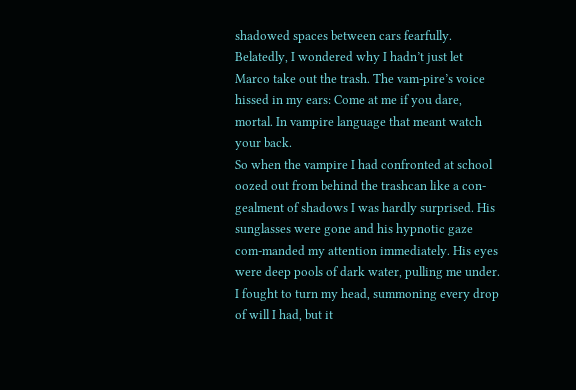shadowed spaces between cars fearfully. Belatedly, I wondered why I hadn’t just let Marco take out the trash. The vam-pire’s voice hissed in my ears: Come at me if you dare, mortal. In vampire language that meant watch your back.
So when the vampire I had confronted at school oozed out from behind the trashcan like a con-gealment of shadows I was hardly surprised. His sunglasses were gone and his hypnotic gaze com-manded my attention immediately. His eyes were deep pools of dark water, pulling me under. I fought to turn my head, summoning every drop of will I had, but it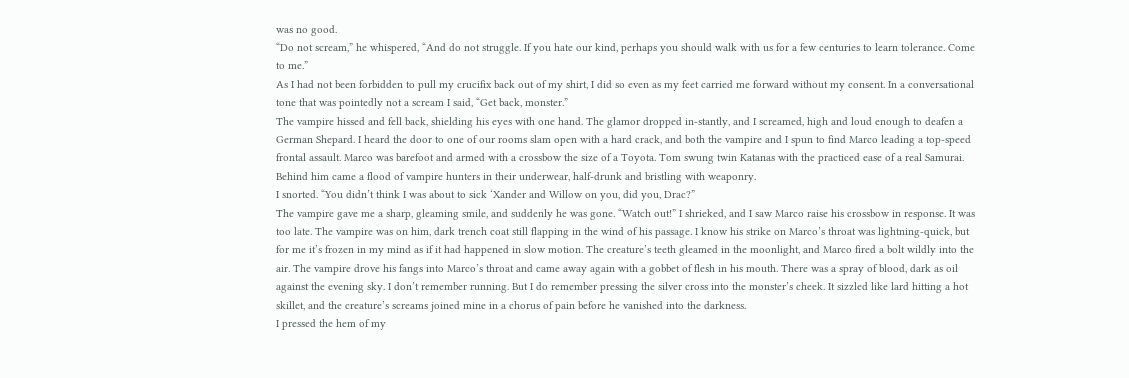was no good.
“Do not scream,” he whispered, “And do not struggle. If you hate our kind, perhaps you should walk with us for a few centuries to learn tolerance. Come to me.”
As I had not been forbidden to pull my crucifix back out of my shirt, I did so even as my feet carried me forward without my consent. In a conversational tone that was pointedly not a scream I said, “Get back, monster.”
The vampire hissed and fell back, shielding his eyes with one hand. The glamor dropped in-stantly, and I screamed, high and loud enough to deafen a German Shepard. I heard the door to one of our rooms slam open with a hard crack, and both the vampire and I spun to find Marco leading a top-speed frontal assault. Marco was barefoot and armed with a crossbow the size of a Toyota. Tom swung twin Katanas with the practiced ease of a real Samurai. Behind him came a flood of vampire hunters in their underwear, half-drunk and bristling with weaponry.
I snorted. “You didn’t think I was about to sick ‘Xander and Willow on you, did you, Drac?”
The vampire gave me a sharp, gleaming smile, and suddenly he was gone. “Watch out!” I shrieked, and I saw Marco raise his crossbow in response. It was too late. The vampire was on him, dark trench coat still flapping in the wind of his passage. I know his strike on Marco’s throat was lightning-quick, but for me it’s frozen in my mind as if it had happened in slow motion. The creature’s teeth gleamed in the moonlight, and Marco fired a bolt wildly into the air. The vampire drove his fangs into Marco’s throat and came away again with a gobbet of flesh in his mouth. There was a spray of blood, dark as oil against the evening sky. I don’t remember running. But I do remember pressing the silver cross into the monster’s cheek. It sizzled like lard hitting a hot skillet, and the creature’s screams joined mine in a chorus of pain before he vanished into the darkness.
I pressed the hem of my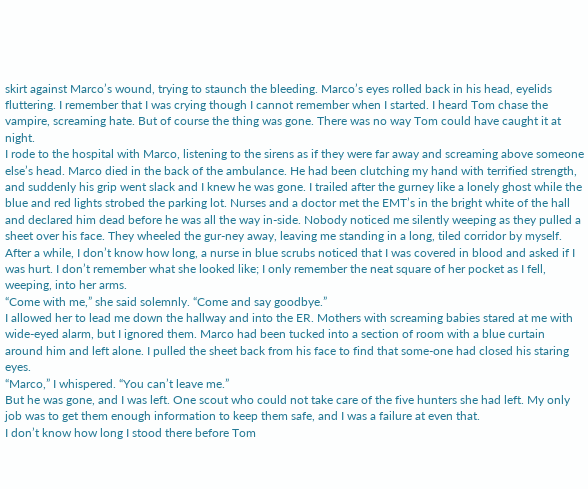skirt against Marco’s wound, trying to staunch the bleeding. Marco’s eyes rolled back in his head, eyelids fluttering. I remember that I was crying though I cannot remember when I started. I heard Tom chase the vampire, screaming hate. But of course the thing was gone. There was no way Tom could have caught it at night.
I rode to the hospital with Marco, listening to the sirens as if they were far away and screaming above someone else’s head. Marco died in the back of the ambulance. He had been clutching my hand with terrified strength, and suddenly his grip went slack and I knew he was gone. I trailed after the gurney like a lonely ghost while the blue and red lights strobed the parking lot. Nurses and a doctor met the EMT’s in the bright white of the hall and declared him dead before he was all the way in-side. Nobody noticed me silently weeping as they pulled a sheet over his face. They wheeled the gur-ney away, leaving me standing in a long, tiled corridor by myself.
After a while, I don’t know how long, a nurse in blue scrubs noticed that I was covered in blood and asked if I was hurt. I don’t remember what she looked like; I only remember the neat square of her pocket as I fell, weeping, into her arms.
“Come with me,” she said solemnly. “Come and say goodbye.”
I allowed her to lead me down the hallway and into the ER. Mothers with screaming babies stared at me with wide-eyed alarm, but I ignored them. Marco had been tucked into a section of room with a blue curtain around him and left alone. I pulled the sheet back from his face to find that some-one had closed his staring eyes.
“Marco,” I whispered. “You can’t leave me.”
But he was gone, and I was left. One scout who could not take care of the five hunters she had left. My only job was to get them enough information to keep them safe, and I was a failure at even that.
I don’t know how long I stood there before Tom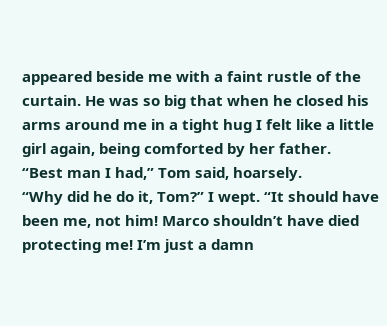appeared beside me with a faint rustle of the curtain. He was so big that when he closed his arms around me in a tight hug I felt like a little girl again, being comforted by her father.
“Best man I had,” Tom said, hoarsely.
“Why did he do it, Tom?” I wept. “It should have been me, not him! Marco shouldn’t have died protecting me! I’m just a damn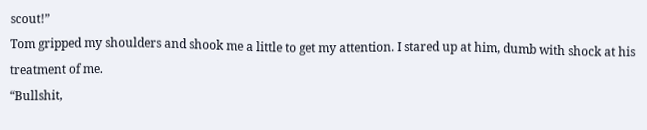scout!”
Tom gripped my shoulders and shook me a little to get my attention. I stared up at him, dumb with shock at his treatment of me.
“Bullshit,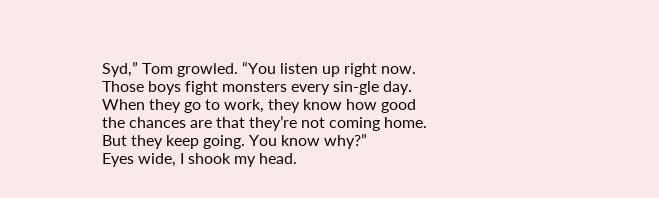Syd,” Tom growled. “You listen up right now. Those boys fight monsters every sin-gle day. When they go to work, they know how good the chances are that they’re not coming home. But they keep going. You know why?”
Eyes wide, I shook my head.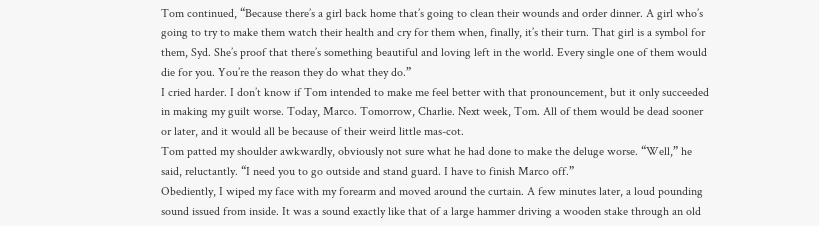Tom continued, “Because there’s a girl back home that’s going to clean their wounds and order dinner. A girl who’s going to try to make them watch their health and cry for them when, finally, it’s their turn. That girl is a symbol for them, Syd. She’s proof that there’s something beautiful and loving left in the world. Every single one of them would die for you. You’re the reason they do what they do.”
I cried harder. I don’t know if Tom intended to make me feel better with that pronouncement, but it only succeeded in making my guilt worse. Today, Marco. Tomorrow, Charlie. Next week, Tom. All of them would be dead sooner or later, and it would all be because of their weird little mas-cot.
Tom patted my shoulder awkwardly, obviously not sure what he had done to make the deluge worse. “Well,” he said, reluctantly. “I need you to go outside and stand guard. I have to finish Marco off.”
Obediently, I wiped my face with my forearm and moved around the curtain. A few minutes later, a loud pounding sound issued from inside. It was a sound exactly like that of a large hammer driving a wooden stake through an old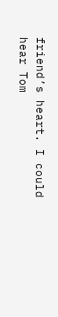friend’s heart. I could hear Tom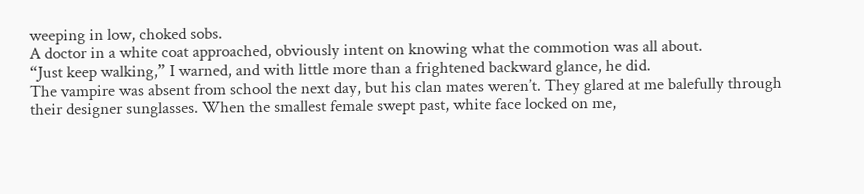weeping in low, choked sobs.
A doctor in a white coat approached, obviously intent on knowing what the commotion was all about.
“Just keep walking,” I warned, and with little more than a frightened backward glance, he did.
The vampire was absent from school the next day, but his clan mates weren’t. They glared at me balefully through their designer sunglasses. When the smallest female swept past, white face locked on me,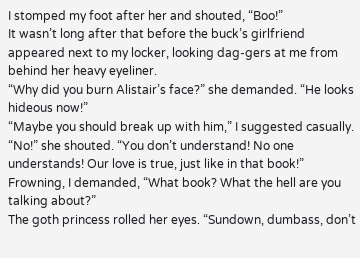I stomped my foot after her and shouted, “Boo!”
It wasn’t long after that before the buck’s girlfriend appeared next to my locker, looking dag-gers at me from behind her heavy eyeliner.
“Why did you burn Alistair’s face?” she demanded. “He looks hideous now!”
“Maybe you should break up with him,” I suggested casually.
“No!” she shouted. “You don’t understand! No one understands! Our love is true, just like in that book!”
Frowning, I demanded, “What book? What the hell are you talking about?”
The goth princess rolled her eyes. “Sundown, dumbass, don’t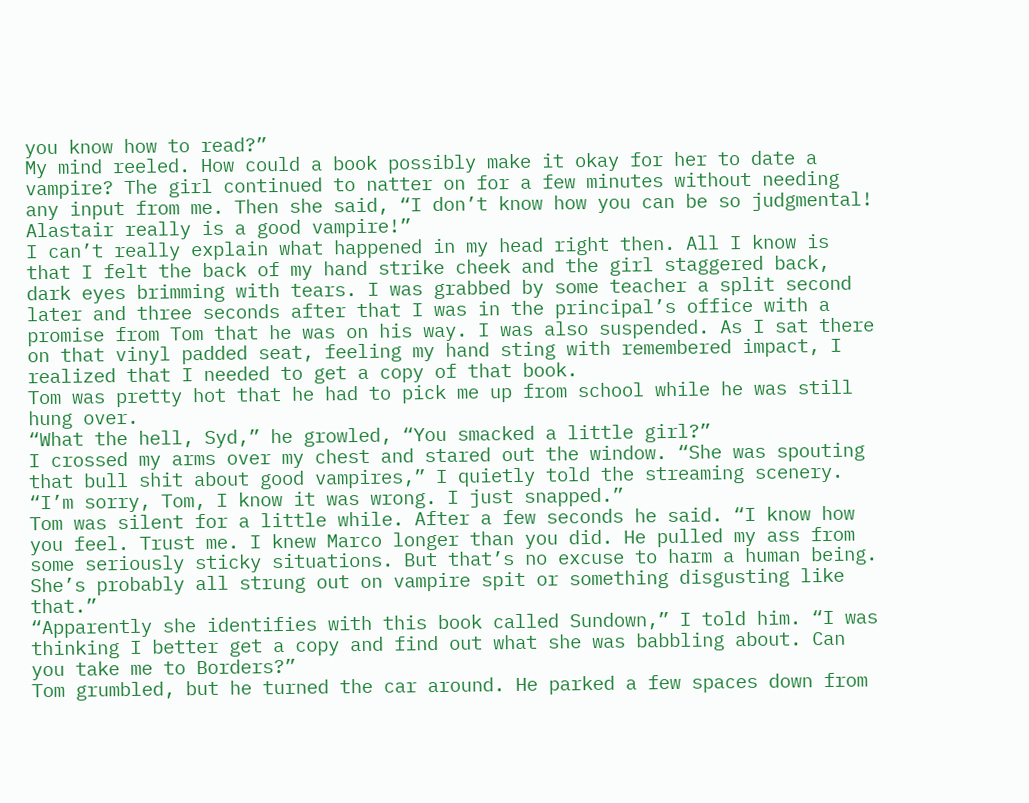you know how to read?”
My mind reeled. How could a book possibly make it okay for her to date a vampire? The girl continued to natter on for a few minutes without needing any input from me. Then she said, “I don’t know how you can be so judgmental! Alastair really is a good vampire!”
I can’t really explain what happened in my head right then. All I know is that I felt the back of my hand strike cheek and the girl staggered back, dark eyes brimming with tears. I was grabbed by some teacher a split second later and three seconds after that I was in the principal’s office with a promise from Tom that he was on his way. I was also suspended. As I sat there on that vinyl padded seat, feeling my hand sting with remembered impact, I realized that I needed to get a copy of that book.
Tom was pretty hot that he had to pick me up from school while he was still hung over.
“What the hell, Syd,” he growled, “You smacked a little girl?”
I crossed my arms over my chest and stared out the window. “She was spouting that bull shit about good vampires,” I quietly told the streaming scenery. “I’m sorry, Tom, I know it was wrong. I just snapped.”
Tom was silent for a little while. After a few seconds he said. “I know how you feel. Trust me. I knew Marco longer than you did. He pulled my ass from some seriously sticky situations. But that’s no excuse to harm a human being. She’s probably all strung out on vampire spit or something disgusting like that.”
“Apparently she identifies with this book called Sundown,” I told him. “I was thinking I better get a copy and find out what she was babbling about. Can you take me to Borders?”
Tom grumbled, but he turned the car around. He parked a few spaces down from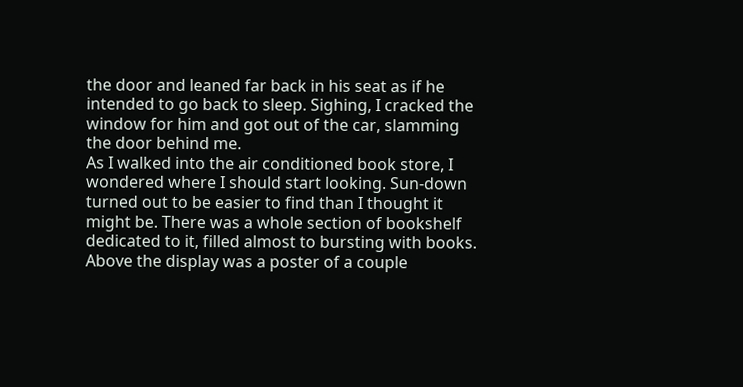the door and leaned far back in his seat as if he intended to go back to sleep. Sighing, I cracked the window for him and got out of the car, slamming the door behind me.
As I walked into the air conditioned book store, I wondered where I should start looking. Sun-down turned out to be easier to find than I thought it might be. There was a whole section of bookshelf dedicated to it, filled almost to bursting with books. Above the display was a poster of a couple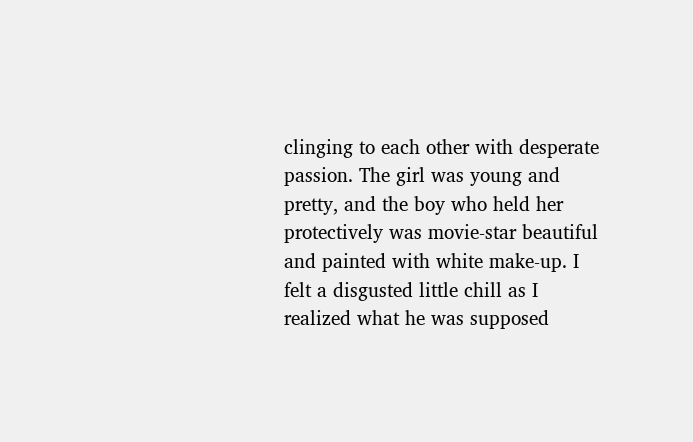clinging to each other with desperate passion. The girl was young and pretty, and the boy who held her protectively was movie-star beautiful and painted with white make-up. I felt a disgusted little chill as I realized what he was supposed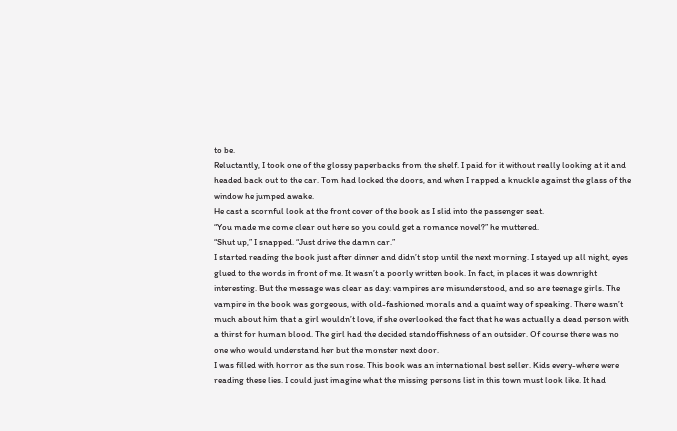to be.
Reluctantly, I took one of the glossy paperbacks from the shelf. I paid for it without really looking at it and headed back out to the car. Tom had locked the doors, and when I rapped a knuckle against the glass of the window he jumped awake.
He cast a scornful look at the front cover of the book as I slid into the passenger seat.
“You made me come clear out here so you could get a romance novel?” he muttered.
“Shut up,” I snapped. “Just drive the damn car.”
I started reading the book just after dinner and didn’t stop until the next morning. I stayed up all night, eyes glued to the words in front of me. It wasn’t a poorly written book. In fact, in places it was downright interesting. But the message was clear as day: vampires are misunderstood, and so are teenage girls. The vampire in the book was gorgeous, with old-fashioned morals and a quaint way of speaking. There wasn’t much about him that a girl wouldn’t love, if she overlooked the fact that he was actually a dead person with a thirst for human blood. The girl had the decided standoffishness of an outsider. Of course there was no one who would understand her but the monster next door.
I was filled with horror as the sun rose. This book was an international best seller. Kids every-where were reading these lies. I could just imagine what the missing persons list in this town must look like. It had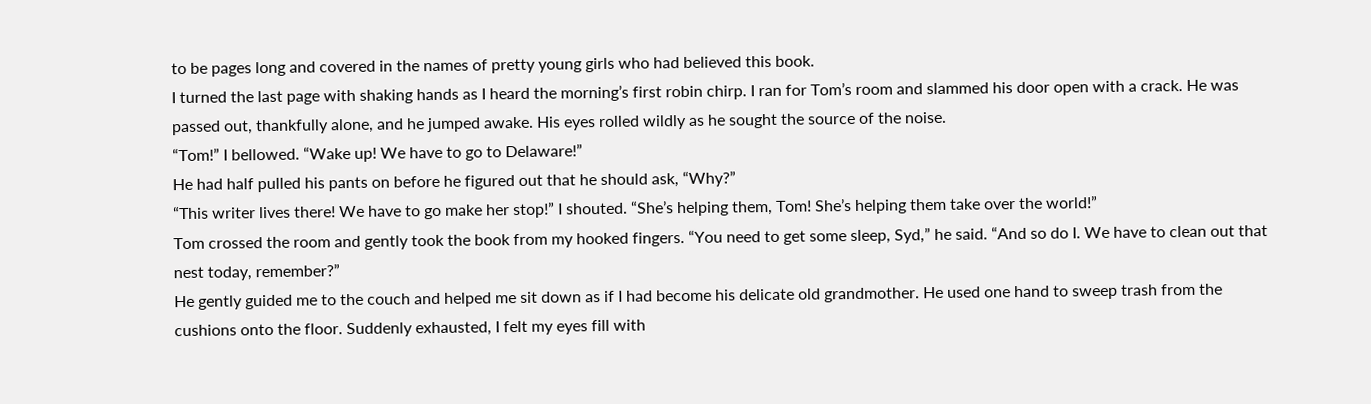to be pages long and covered in the names of pretty young girls who had believed this book.
I turned the last page with shaking hands as I heard the morning’s first robin chirp. I ran for Tom’s room and slammed his door open with a crack. He was passed out, thankfully alone, and he jumped awake. His eyes rolled wildly as he sought the source of the noise.
“Tom!” I bellowed. “Wake up! We have to go to Delaware!”
He had half pulled his pants on before he figured out that he should ask, “Why?”
“This writer lives there! We have to go make her stop!” I shouted. “She’s helping them, Tom! She’s helping them take over the world!”
Tom crossed the room and gently took the book from my hooked fingers. “You need to get some sleep, Syd,” he said. “And so do I. We have to clean out that nest today, remember?”
He gently guided me to the couch and helped me sit down as if I had become his delicate old grandmother. He used one hand to sweep trash from the cushions onto the floor. Suddenly exhausted, I felt my eyes fill with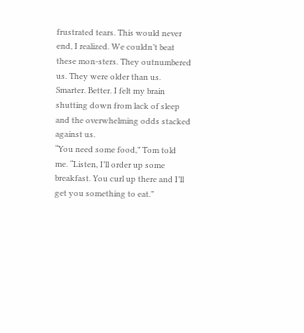frustrated tears. This would never end, I realized. We couldn’t beat these mon-sters. They outnumbered us. They were older than us. Smarter. Better. I felt my brain shutting down from lack of sleep and the overwhelming odds stacked against us.
“You need some food,” Tom told me. “Listen, I’ll order up some breakfast. You curl up there and I’ll get you something to eat.”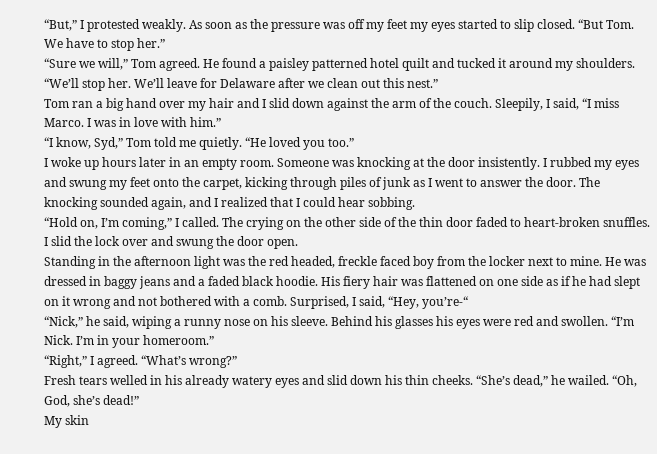“But,” I protested weakly. As soon as the pressure was off my feet my eyes started to slip closed. “But Tom. We have to stop her.”
“Sure we will,” Tom agreed. He found a paisley patterned hotel quilt and tucked it around my shoulders. “We’ll stop her. We’ll leave for Delaware after we clean out this nest.”
Tom ran a big hand over my hair and I slid down against the arm of the couch. Sleepily, I said, “I miss Marco. I was in love with him.”
“I know, Syd,” Tom told me quietly. “He loved you too.”
I woke up hours later in an empty room. Someone was knocking at the door insistently. I rubbed my eyes and swung my feet onto the carpet, kicking through piles of junk as I went to answer the door. The knocking sounded again, and I realized that I could hear sobbing.
“Hold on, I’m coming,” I called. The crying on the other side of the thin door faded to heart-broken snuffles. I slid the lock over and swung the door open.
Standing in the afternoon light was the red headed, freckle faced boy from the locker next to mine. He was dressed in baggy jeans and a faded black hoodie. His fiery hair was flattened on one side as if he had slept on it wrong and not bothered with a comb. Surprised, I said, “Hey, you’re-“
“Nick,” he said, wiping a runny nose on his sleeve. Behind his glasses his eyes were red and swollen. “I’m Nick. I’m in your homeroom.”
“Right,” I agreed. “What’s wrong?”
Fresh tears welled in his already watery eyes and slid down his thin cheeks. “She’s dead,” he wailed. “Oh, God, she’s dead!”
My skin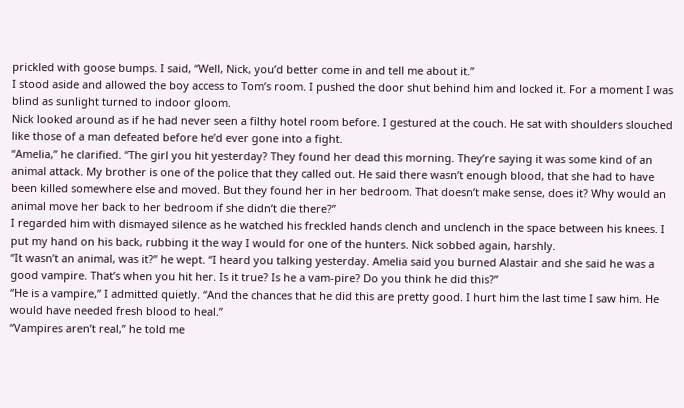prickled with goose bumps. I said, “Well, Nick, you’d better come in and tell me about it.”
I stood aside and allowed the boy access to Tom’s room. I pushed the door shut behind him and locked it. For a moment I was blind as sunlight turned to indoor gloom.
Nick looked around as if he had never seen a filthy hotel room before. I gestured at the couch. He sat with shoulders slouched like those of a man defeated before he’d ever gone into a fight.
“Amelia,” he clarified. “The girl you hit yesterday? They found her dead this morning. They’re saying it was some kind of an animal attack. My brother is one of the police that they called out. He said there wasn’t enough blood, that she had to have been killed somewhere else and moved. But they found her in her bedroom. That doesn’t make sense, does it? Why would an animal move her back to her bedroom if she didn’t die there?”
I regarded him with dismayed silence as he watched his freckled hands clench and unclench in the space between his knees. I put my hand on his back, rubbing it the way I would for one of the hunters. Nick sobbed again, harshly.
“It wasn’t an animal, was it?” he wept. “I heard you talking yesterday. Amelia said you burned Alastair and she said he was a good vampire. That’s when you hit her. Is it true? Is he a vam-pire? Do you think he did this?”
“He is a vampire,” I admitted quietly. “And the chances that he did this are pretty good. I hurt him the last time I saw him. He would have needed fresh blood to heal.”
“Vampires aren’t real,” he told me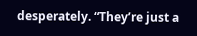desperately. “They’re just a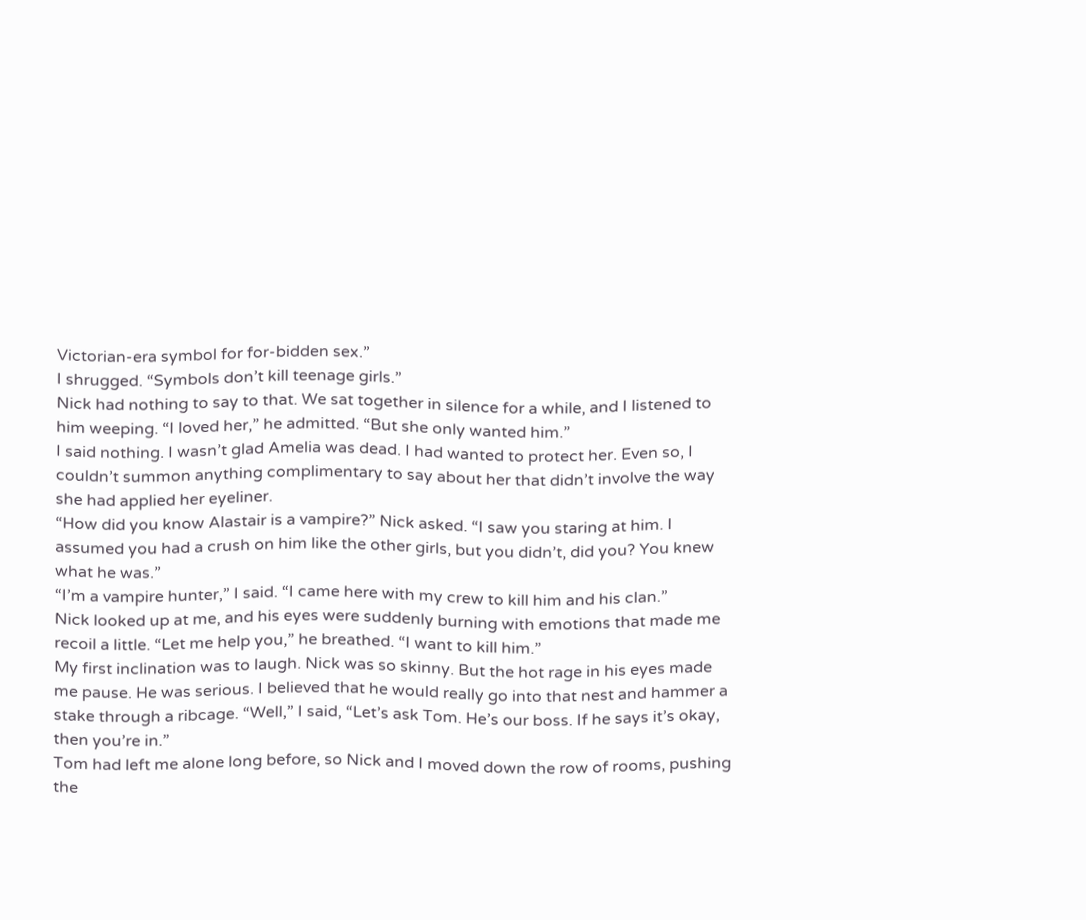Victorian-era symbol for for-bidden sex.”
I shrugged. “Symbols don’t kill teenage girls.”
Nick had nothing to say to that. We sat together in silence for a while, and I listened to him weeping. “I loved her,” he admitted. “But she only wanted him.”
I said nothing. I wasn’t glad Amelia was dead. I had wanted to protect her. Even so, I couldn’t summon anything complimentary to say about her that didn’t involve the way she had applied her eyeliner.
“How did you know Alastair is a vampire?” Nick asked. “I saw you staring at him. I assumed you had a crush on him like the other girls, but you didn’t, did you? You knew what he was.”
“I’m a vampire hunter,” I said. “I came here with my crew to kill him and his clan.”
Nick looked up at me, and his eyes were suddenly burning with emotions that made me recoil a little. “Let me help you,” he breathed. “I want to kill him.”
My first inclination was to laugh. Nick was so skinny. But the hot rage in his eyes made me pause. He was serious. I believed that he would really go into that nest and hammer a stake through a ribcage. “Well,” I said, “Let’s ask Tom. He’s our boss. If he says it’s okay, then you’re in.”
Tom had left me alone long before, so Nick and I moved down the row of rooms, pushing the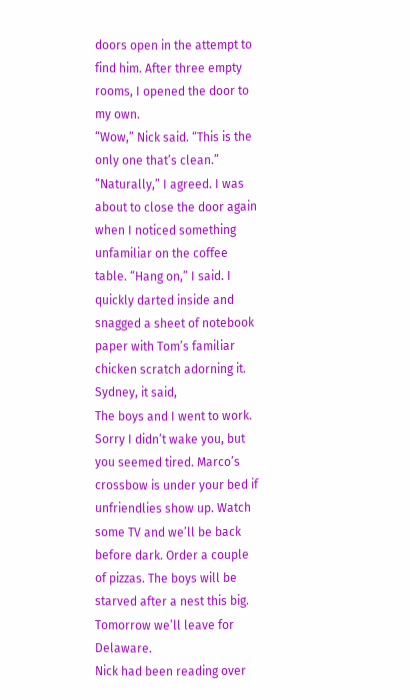doors open in the attempt to find him. After three empty rooms, I opened the door to my own.
“Wow,” Nick said. “This is the only one that’s clean.”
“Naturally,” I agreed. I was about to close the door again when I noticed something unfamiliar on the coffee table. “Hang on,” I said. I quickly darted inside and snagged a sheet of notebook paper with Tom’s familiar chicken scratch adorning it.
Sydney, it said,
The boys and I went to work. Sorry I didn’t wake you, but you seemed tired. Marco’s crossbow is under your bed if unfriendlies show up. Watch some TV and we’ll be back before dark. Order a couple of pizzas. The boys will be starved after a nest this big. Tomorrow we’ll leave for Delaware.
Nick had been reading over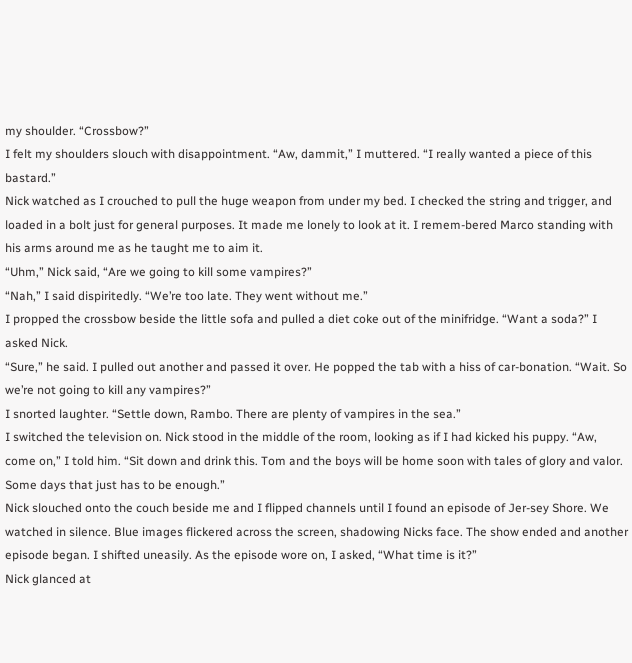my shoulder. “Crossbow?”
I felt my shoulders slouch with disappointment. “Aw, dammit,” I muttered. “I really wanted a piece of this bastard.”
Nick watched as I crouched to pull the huge weapon from under my bed. I checked the string and trigger, and loaded in a bolt just for general purposes. It made me lonely to look at it. I remem-bered Marco standing with his arms around me as he taught me to aim it.
“Uhm,” Nick said, “Are we going to kill some vampires?”
“Nah,” I said dispiritedly. “We’re too late. They went without me.”
I propped the crossbow beside the little sofa and pulled a diet coke out of the minifridge. “Want a soda?” I asked Nick.
“Sure,” he said. I pulled out another and passed it over. He popped the tab with a hiss of car-bonation. “Wait. So we’re not going to kill any vampires?”
I snorted laughter. “Settle down, Rambo. There are plenty of vampires in the sea.”
I switched the television on. Nick stood in the middle of the room, looking as if I had kicked his puppy. “Aw, come on,” I told him. “Sit down and drink this. Tom and the boys will be home soon with tales of glory and valor. Some days that just has to be enough.”
Nick slouched onto the couch beside me and I flipped channels until I found an episode of Jer-sey Shore. We watched in silence. Blue images flickered across the screen, shadowing Nicks face. The show ended and another episode began. I shifted uneasily. As the episode wore on, I asked, “What time is it?”
Nick glanced at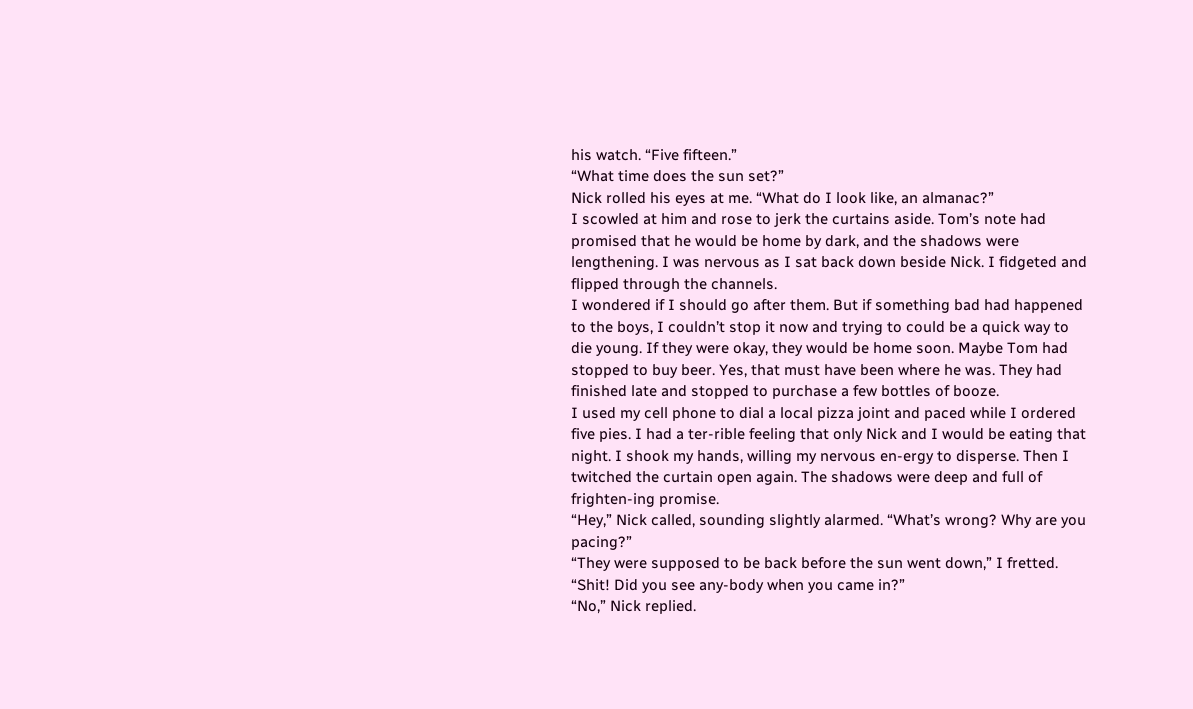his watch. “Five fifteen.”
“What time does the sun set?”
Nick rolled his eyes at me. “What do I look like, an almanac?”
I scowled at him and rose to jerk the curtains aside. Tom’s note had promised that he would be home by dark, and the shadows were lengthening. I was nervous as I sat back down beside Nick. I fidgeted and flipped through the channels.
I wondered if I should go after them. But if something bad had happened to the boys, I couldn’t stop it now and trying to could be a quick way to die young. If they were okay, they would be home soon. Maybe Tom had stopped to buy beer. Yes, that must have been where he was. They had finished late and stopped to purchase a few bottles of booze.
I used my cell phone to dial a local pizza joint and paced while I ordered five pies. I had a ter-rible feeling that only Nick and I would be eating that night. I shook my hands, willing my nervous en-ergy to disperse. Then I twitched the curtain open again. The shadows were deep and full of frighten-ing promise.
“Hey,” Nick called, sounding slightly alarmed. “What’s wrong? Why are you pacing?”
“They were supposed to be back before the sun went down,” I fretted. “Shit! Did you see any-body when you came in?”
“No,” Nick replied.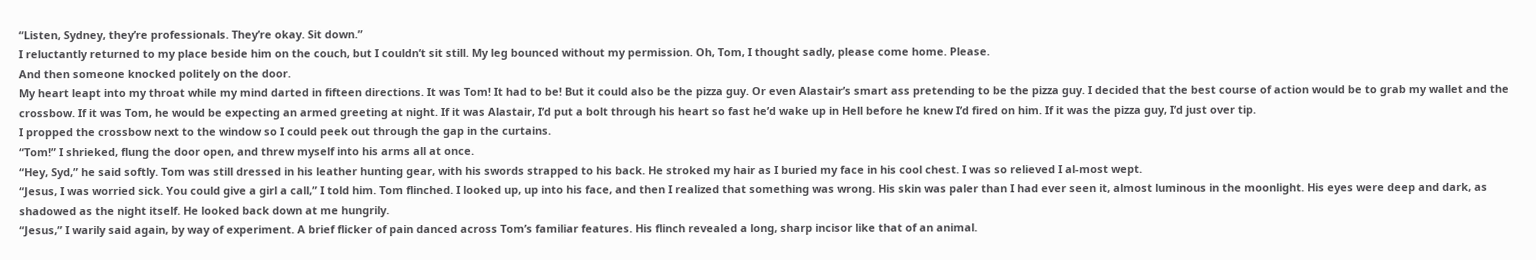“Listen, Sydney, they’re professionals. They’re okay. Sit down.”
I reluctantly returned to my place beside him on the couch, but I couldn’t sit still. My leg bounced without my permission. Oh, Tom, I thought sadly, please come home. Please.
And then someone knocked politely on the door.
My heart leapt into my throat while my mind darted in fifteen directions. It was Tom! It had to be! But it could also be the pizza guy. Or even Alastair’s smart ass pretending to be the pizza guy. I decided that the best course of action would be to grab my wallet and the crossbow. If it was Tom, he would be expecting an armed greeting at night. If it was Alastair, I’d put a bolt through his heart so fast he’d wake up in Hell before he knew I’d fired on him. If it was the pizza guy, I’d just over tip.
I propped the crossbow next to the window so I could peek out through the gap in the curtains.
“Tom!” I shrieked, flung the door open, and threw myself into his arms all at once.
“Hey, Syd,” he said softly. Tom was still dressed in his leather hunting gear, with his swords strapped to his back. He stroked my hair as I buried my face in his cool chest. I was so relieved I al-most wept.
“Jesus, I was worried sick. You could give a girl a call,” I told him. Tom flinched. I looked up, up into his face, and then I realized that something was wrong. His skin was paler than I had ever seen it, almost luminous in the moonlight. His eyes were deep and dark, as shadowed as the night itself. He looked back down at me hungrily.
“Jesus,” I warily said again, by way of experiment. A brief flicker of pain danced across Tom’s familiar features. His flinch revealed a long, sharp incisor like that of an animal.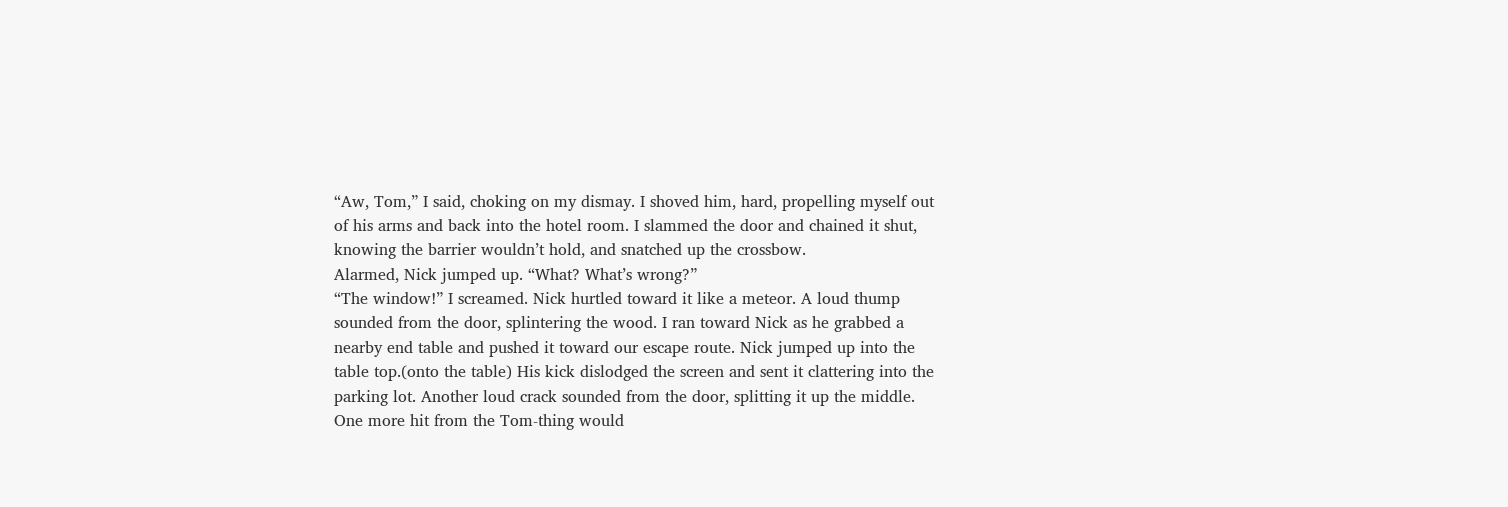“Aw, Tom,” I said, choking on my dismay. I shoved him, hard, propelling myself out of his arms and back into the hotel room. I slammed the door and chained it shut, knowing the barrier wouldn’t hold, and snatched up the crossbow.
Alarmed, Nick jumped up. “What? What’s wrong?”
“The window!” I screamed. Nick hurtled toward it like a meteor. A loud thump sounded from the door, splintering the wood. I ran toward Nick as he grabbed a nearby end table and pushed it toward our escape route. Nick jumped up into the table top.(onto the table) His kick dislodged the screen and sent it clattering into the parking lot. Another loud crack sounded from the door, splitting it up the middle. One more hit from the Tom-thing would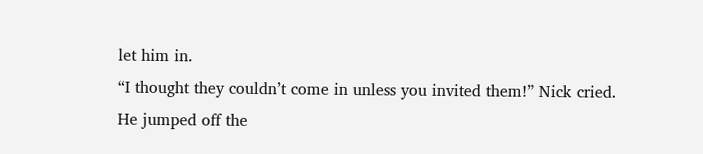let him in.
“I thought they couldn’t come in unless you invited them!” Nick cried. He jumped off the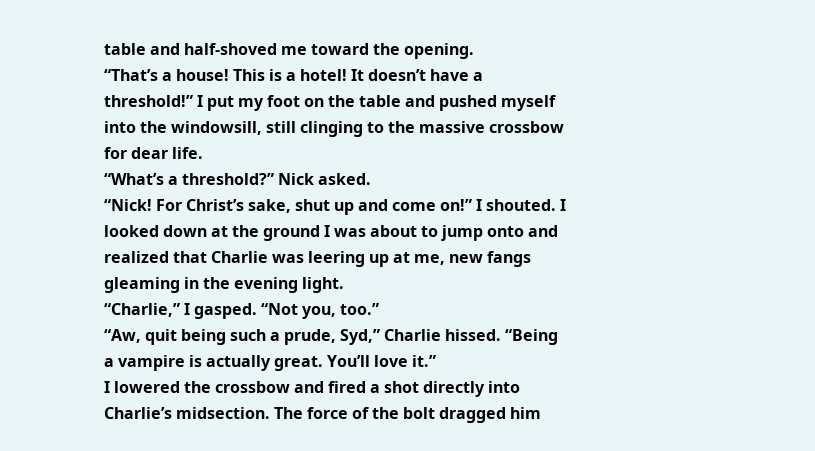table and half-shoved me toward the opening.
“That’s a house! This is a hotel! It doesn’t have a threshold!” I put my foot on the table and pushed myself into the windowsill, still clinging to the massive crossbow for dear life.
“What’s a threshold?” Nick asked.
“Nick! For Christ’s sake, shut up and come on!” I shouted. I looked down at the ground I was about to jump onto and realized that Charlie was leering up at me, new fangs gleaming in the evening light.
“Charlie,” I gasped. “Not you, too.”
“Aw, quit being such a prude, Syd,” Charlie hissed. “Being a vampire is actually great. You’ll love it.”
I lowered the crossbow and fired a shot directly into Charlie’s midsection. The force of the bolt dragged him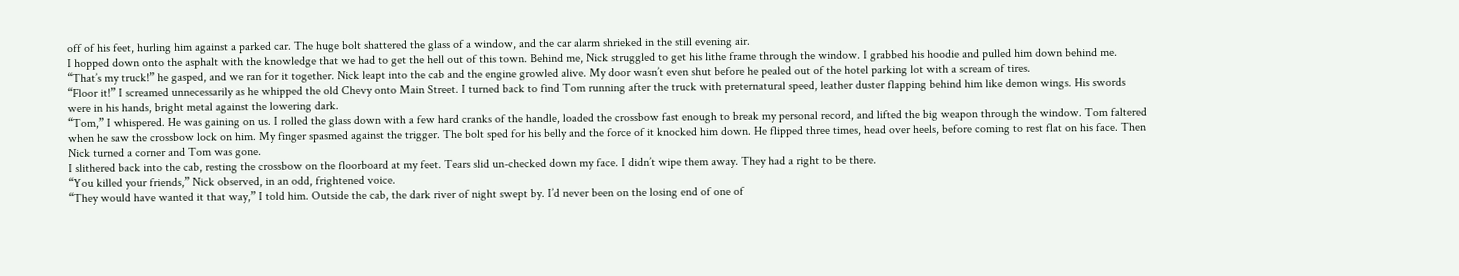off of his feet, hurling him against a parked car. The huge bolt shattered the glass of a window, and the car alarm shrieked in the still evening air.
I hopped down onto the asphalt with the knowledge that we had to get the hell out of this town. Behind me, Nick struggled to get his lithe frame through the window. I grabbed his hoodie and pulled him down behind me.
“That’s my truck!” he gasped, and we ran for it together. Nick leapt into the cab and the engine growled alive. My door wasn’t even shut before he pealed out of the hotel parking lot with a scream of tires.
“Floor it!” I screamed unnecessarily as he whipped the old Chevy onto Main Street. I turned back to find Tom running after the truck with preternatural speed, leather duster flapping behind him like demon wings. His swords were in his hands, bright metal against the lowering dark.
“Tom,” I whispered. He was gaining on us. I rolled the glass down with a few hard cranks of the handle, loaded the crossbow fast enough to break my personal record, and lifted the big weapon through the window. Tom faltered when he saw the crossbow lock on him. My finger spasmed against the trigger. The bolt sped for his belly and the force of it knocked him down. He flipped three times, head over heels, before coming to rest flat on his face. Then Nick turned a corner and Tom was gone.
I slithered back into the cab, resting the crossbow on the floorboard at my feet. Tears slid un-checked down my face. I didn’t wipe them away. They had a right to be there.
“You killed your friends,” Nick observed, in an odd, frightened voice.
“They would have wanted it that way,” I told him. Outside the cab, the dark river of night swept by. I’d never been on the losing end of one of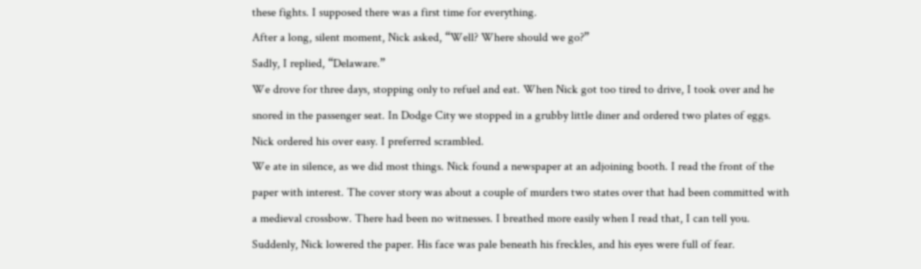these fights. I supposed there was a first time for everything.
After a long, silent moment, Nick asked, “Well? Where should we go?”
Sadly, I replied, “Delaware.”
We drove for three days, stopping only to refuel and eat. When Nick got too tired to drive, I took over and he snored in the passenger seat. In Dodge City we stopped in a grubby little diner and ordered two plates of eggs. Nick ordered his over easy. I preferred scrambled.
We ate in silence, as we did most things. Nick found a newspaper at an adjoining booth. I read the front of the paper with interest. The cover story was about a couple of murders two states over that had been committed with a medieval crossbow. There had been no witnesses. I breathed more easily when I read that, I can tell you.
Suddenly, Nick lowered the paper. His face was pale beneath his freckles, and his eyes were full of fear.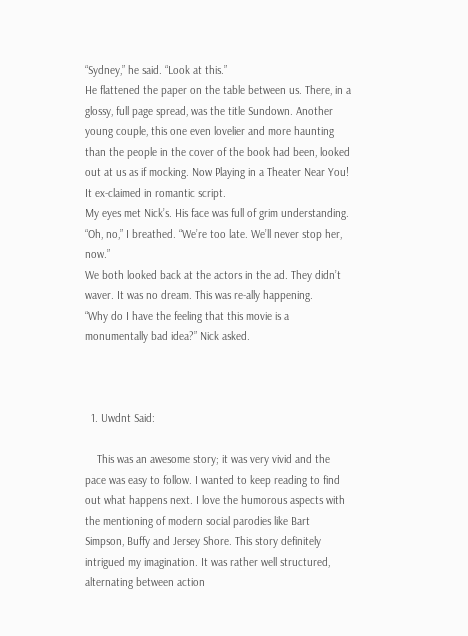“Sydney,” he said. “Look at this.”
He flattened the paper on the table between us. There, in a glossy, full page spread, was the title Sundown. Another young couple, this one even lovelier and more haunting than the people in the cover of the book had been, looked out at us as if mocking. Now Playing in a Theater Near You! It ex-claimed in romantic script.
My eyes met Nick’s. His face was full of grim understanding.
“Oh, no,” I breathed. “We’re too late. We’ll never stop her, now.”
We both looked back at the actors in the ad. They didn’t waver. It was no dream. This was re-ally happening.
“Why do I have the feeling that this movie is a monumentally bad idea?” Nick asked.



  1. Uwdnt Said:

    This was an awesome story; it was very vivid and the pace was easy to follow. I wanted to keep reading to find out what happens next. I love the humorous aspects with the mentioning of modern social parodies like Bart Simpson, Buffy and Jersey Shore. This story definitely intrigued my imagination. It was rather well structured, alternating between action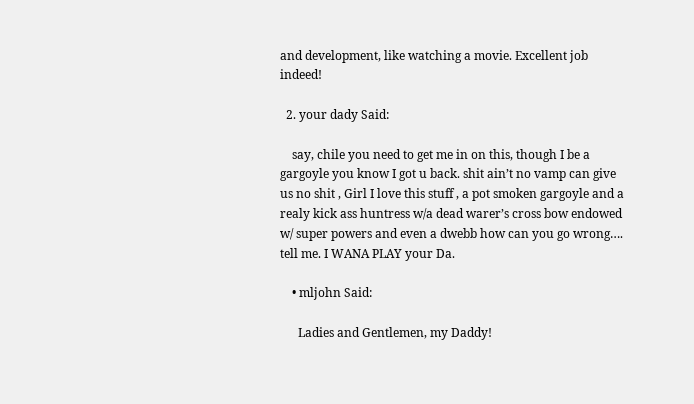and development, like watching a movie. Excellent job indeed!

  2. your dady Said:

    say, chile you need to get me in on this, though I be a gargoyle you know I got u back. shit ain’t no vamp can give us no shit , Girl I love this stuff , a pot smoken gargoyle and a realy kick ass huntress w/a dead warer’s cross bow endowed w/ super powers and even a dwebb how can you go wrong…. tell me. I WANA PLAY your Da.

    • mljohn Said:

      Ladies and Gentlemen, my Daddy!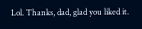Lol. Thanks, dad, glad you liked it.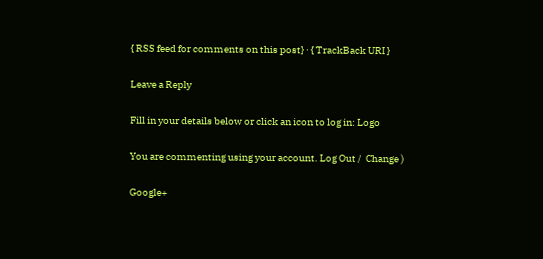{ RSS feed for comments on this post} · { TrackBack URI }

Leave a Reply

Fill in your details below or click an icon to log in: Logo

You are commenting using your account. Log Out /  Change )

Google+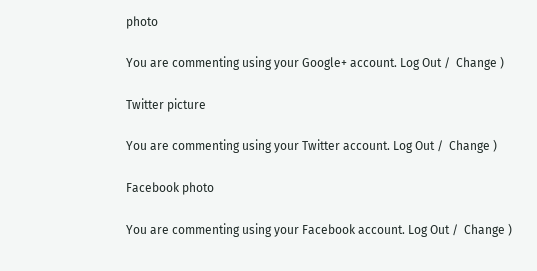photo

You are commenting using your Google+ account. Log Out /  Change )

Twitter picture

You are commenting using your Twitter account. Log Out /  Change )

Facebook photo

You are commenting using your Facebook account. Log Out /  Change )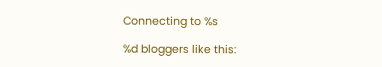Connecting to %s

%d bloggers like this: